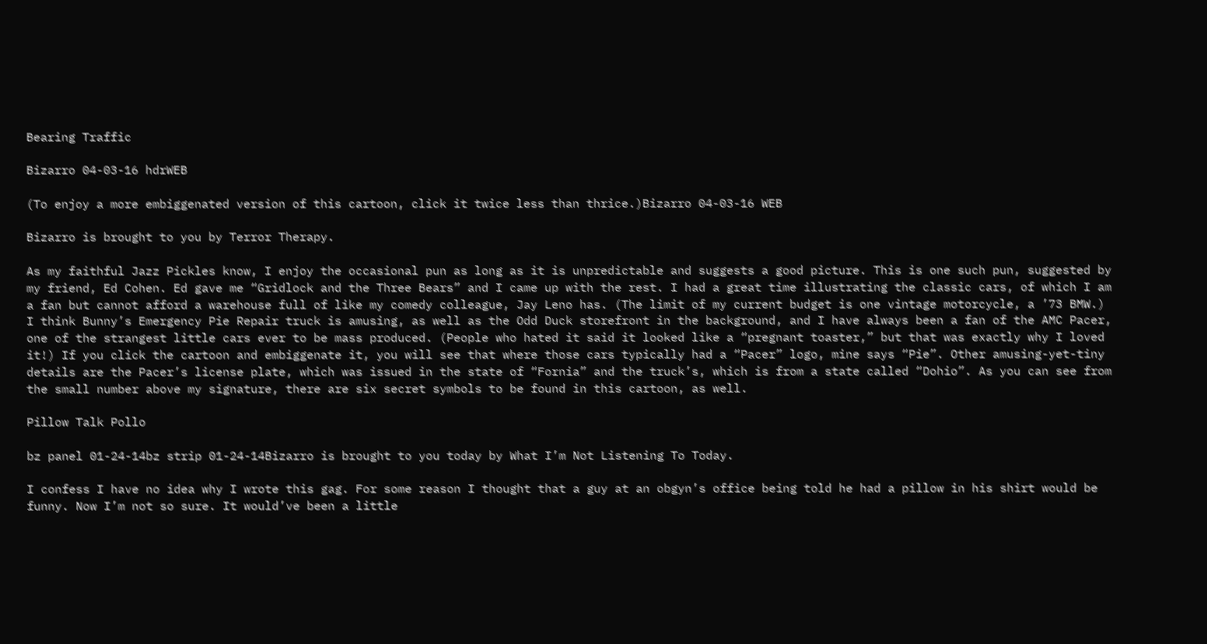Bearing Traffic

Bizarro 04-03-16 hdrWEB

(To enjoy a more embiggenated version of this cartoon, click it twice less than thrice.)Bizarro 04-03-16 WEB

Bizarro is brought to you by Terror Therapy.

As my faithful Jazz Pickles know, I enjoy the occasional pun as long as it is unpredictable and suggests a good picture. This is one such pun, suggested by my friend, Ed Cohen. Ed gave me “Gridlock and the Three Bears” and I came up with the rest. I had a great time illustrating the classic cars, of which I am a fan but cannot afford a warehouse full of like my comedy colleague, Jay Leno has. (The limit of my current budget is one vintage motorcycle, a ’73 BMW.) I think Bunny’s Emergency Pie Repair truck is amusing, as well as the Odd Duck storefront in the background, and I have always been a fan of the AMC Pacer, one of the strangest little cars ever to be mass produced. (People who hated it said it looked like a “pregnant toaster,” but that was exactly why I loved it!) If you click the cartoon and embiggenate it, you will see that where those cars typically had a “Pacer” logo, mine says “Pie”. Other amusing-yet-tiny details are the Pacer’s license plate, which was issued in the state of “Fornia” and the truck’s, which is from a state called “Dohio”. As you can see from the small number above my signature, there are six secret symbols to be found in this cartoon, as well.

Pillow Talk Pollo

bz panel 01-24-14bz strip 01-24-14Bizarro is brought to you today by What I’m Not Listening To Today.

I confess I have no idea why I wrote this gag. For some reason I thought that a guy at an obgyn’s office being told he had a pillow in his shirt would be funny. Now I’m not so sure. It would’ve been a little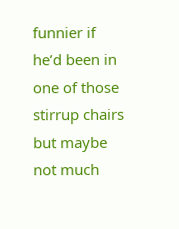funnier if he’d been in one of those stirrup chairs but maybe not much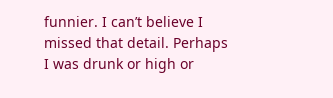funnier. I can’t believe I missed that detail. Perhaps I was drunk or high or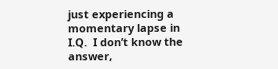just experiencing a momentary lapse in I.Q.  I don’t know the answer,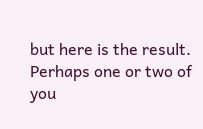but here is the result. Perhaps one or two of you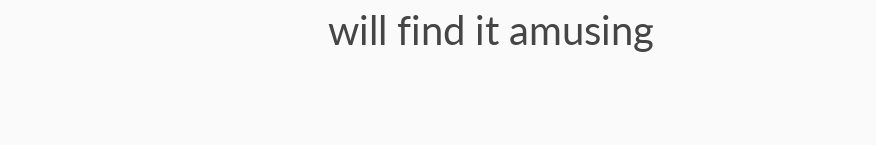will find it amusing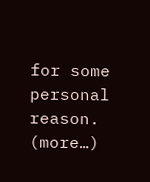for some personal reason. (more…)